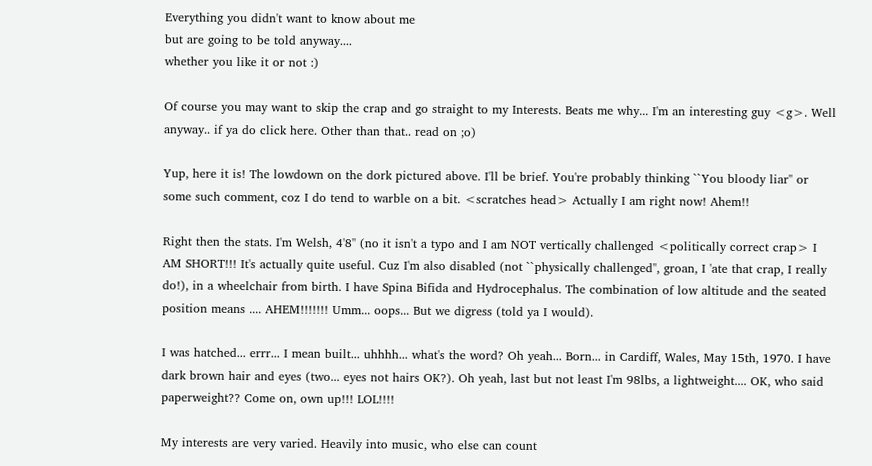Everything you didn't want to know about me
but are going to be told anyway....
whether you like it or not :)

Of course you may want to skip the crap and go straight to my Interests. Beats me why... I'm an interesting guy <g>. Well anyway.. if ya do click here. Other than that.. read on ;o)

Yup, here it is! The lowdown on the dork pictured above. I'll be brief. You're probably thinking ``You bloody liar'' or some such comment, coz I do tend to warble on a bit. <scratches head> Actually I am right now! Ahem!!

Right then the stats. I'm Welsh, 4'8'' (no it isn't a typo and I am NOT vertically challenged <politically correct crap> I AM SHORT!!! It's actually quite useful. Cuz I'm also disabled (not ``physically challenged'', groan, I 'ate that crap, I really do!), in a wheelchair from birth. I have Spina Bifida and Hydrocephalus. The combination of low altitude and the seated position means .... AHEM!!!!!!! Umm... oops... But we digress (told ya I would).

I was hatched... errr... I mean built... uhhhh... what's the word? Oh yeah... Born... in Cardiff, Wales, May 15th, 1970. I have dark brown hair and eyes (two... eyes not hairs OK?). Oh yeah, last but not least I'm 98lbs, a lightweight.... OK, who said paperweight?? Come on, own up!!! LOL!!!!

My interests are very varied. Heavily into music, who else can count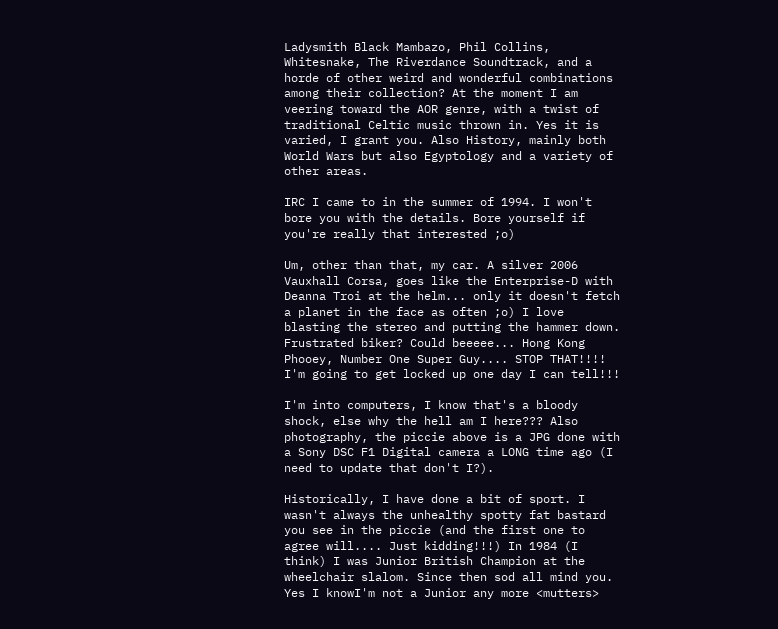Ladysmith Black Mambazo, Phil Collins, Whitesnake, The Riverdance Soundtrack, and a horde of other weird and wonderful combinations among their collection? At the moment I am veering toward the AOR genre, with a twist of traditional Celtic music thrown in. Yes it is varied, I grant you. Also History, mainly both World Wars but also Egyptology and a variety of other areas.

IRC I came to in the summer of 1994. I won't bore you with the details. Bore yourself if you're really that interested ;o)

Um, other than that, my car. A silver 2006 Vauxhall Corsa, goes like the Enterprise-D with Deanna Troi at the helm... only it doesn't fetch a planet in the face as often ;o) I love blasting the stereo and putting the hammer down. Frustrated biker? Could beeeee... Hong Kong Phooey, Number One Super Guy.... STOP THAT!!!! I'm going to get locked up one day I can tell!!!

I'm into computers, I know that's a bloody shock, else why the hell am I here??? Also photography, the piccie above is a JPG done with a Sony DSC F1 Digital camera a LONG time ago (I need to update that don't I?).

Historically, I have done a bit of sport. I wasn't always the unhealthy spotty fat bastard you see in the piccie (and the first one to agree will.... Just kidding!!!) In 1984 (I think) I was Junior British Champion at the wheelchair slalom. Since then sod all mind you. Yes I knowI'm not a Junior any more <mutters>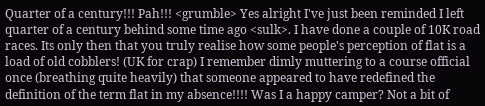Quarter of a century!!! Pah!!! <grumble> Yes alright I've just been reminded I left quarter of a century behind some time ago <sulk>. I have done a couple of 10K road races. Its only then that you truly realise how some people's perception of flat is a load of old cobblers! (UK for crap) I remember dimly muttering to a course official once (breathing quite heavily) that someone appeared to have redefined the definition of the term flat in my absence!!!! Was I a happy camper? Not a bit of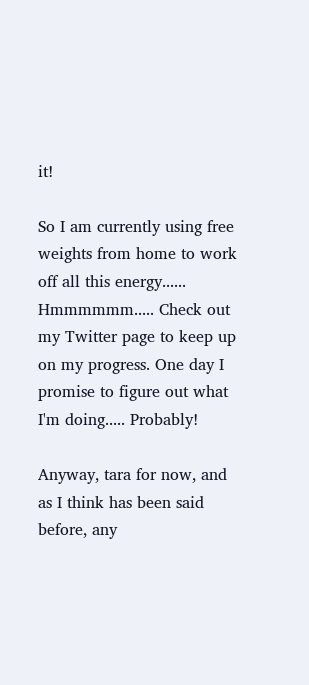it!

So I am currently using free weights from home to work off all this energy...... Hmmmmmm..... Check out my Twitter page to keep up on my progress. One day I promise to figure out what I'm doing..... Probably!

Anyway, tara for now, and as I think has been said before, any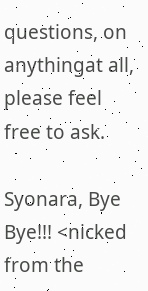questions, on anythingat all, please feel free to ask.

Syonara, Bye Bye!!! <nicked from the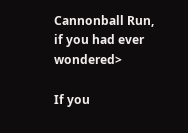Cannonball Run, if you had ever wondered>

If you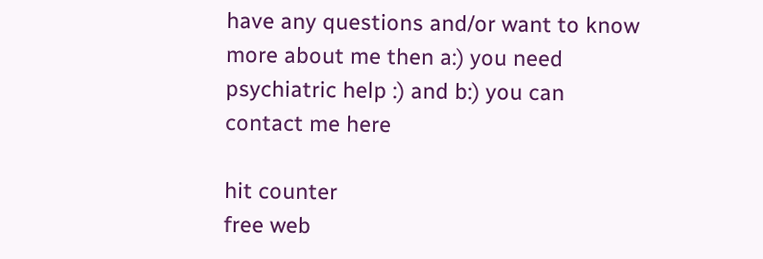have any questions and/or want to know more about me then a:) you need psychiatric help :) and b:) you can contact me here

hit counter
free web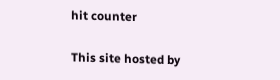hit counter

This site hosted by